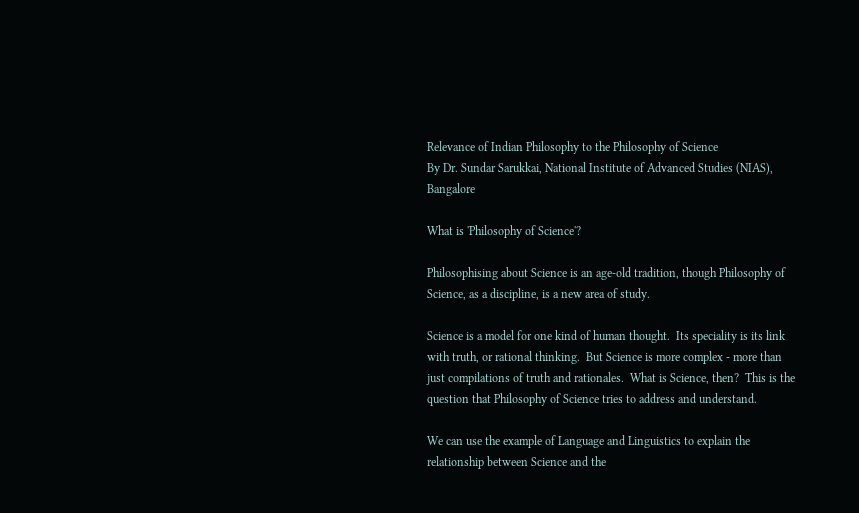Relevance of Indian Philosophy to the Philosophy of Science
By Dr. Sundar Sarukkai, National Institute of Advanced Studies (NIAS), Bangalore

What is 'Philosophy of Science'?

Philosophising about Science is an age-old tradition, though Philosophy of Science, as a discipline, is a new area of study.

Science is a model for one kind of human thought.  Its speciality is its link with truth, or rational thinking.  But Science is more complex - more than just compilations of truth and rationales.  What is Science, then?  This is the question that Philosophy of Science tries to address and understand.

We can use the example of Language and Linguistics to explain the relationship between Science and the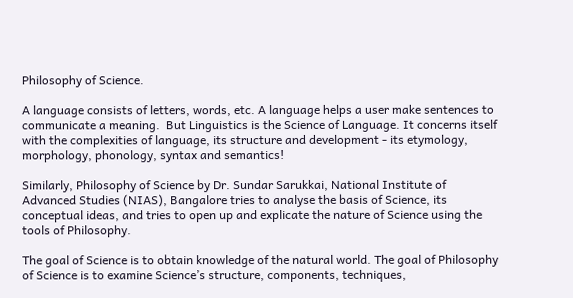Philosophy of Science.

A language consists of letters, words, etc. A language helps a user make sentences to communicate a meaning.  But Linguistics is the Science of Language. It concerns itself with the complexities of language, its structure and development - its etymology, morphology, phonology, syntax and semantics!

Similarly, Philosophy of Science by Dr. Sundar Sarukkai, National Institute of Advanced Studies (NIAS), Bangalore tries to analyse the basis of Science, its conceptual ideas, and tries to open up and explicate the nature of Science using the tools of Philosophy.

The goal of Science is to obtain knowledge of the natural world. The goal of Philosophy of Science is to examine Science’s structure, components, techniques,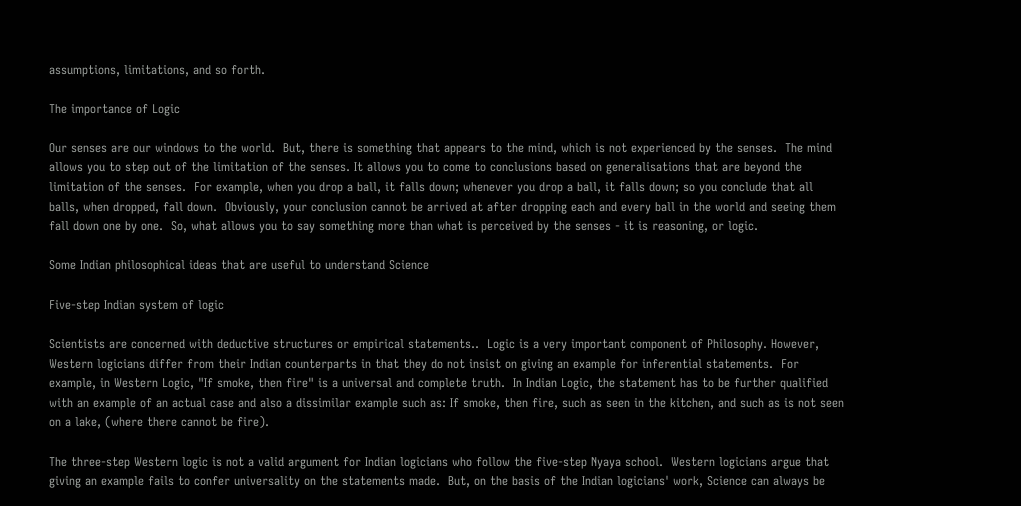assumptions, limitations, and so forth.

The importance of Logic

Our senses are our windows to the world.  But, there is something that appears to the mind, which is not experienced by the senses.  The mind allows you to step out of the limitation of the senses. It allows you to come to conclusions based on generalisations that are beyond the limitation of the senses.  For example, when you drop a ball, it falls down; whenever you drop a ball, it falls down; so you conclude that all balls, when dropped, fall down.  Obviously, your conclusion cannot be arrived at after dropping each and every ball in the world and seeing them fall down one by one.  So, what allows you to say something more than what is perceived by the senses - it is reasoning, or logic.

Some Indian philosophical ideas that are useful to understand Science

Five-step Indian system of logic

Scientists are concerned with deductive structures or empirical statements..  Logic is a very important component of Philosophy. However, Western logicians differ from their Indian counterparts in that they do not insist on giving an example for inferential statements.  For example, in Western Logic, "If smoke, then fire" is a universal and complete truth.  In Indian Logic, the statement has to be further qualified with an example of an actual case and also a dissimilar example such as: If smoke, then fire, such as seen in the kitchen, and such as is not seen on a lake, (where there cannot be fire).

The three-step Western logic is not a valid argument for Indian logicians who follow the five-step Nyaya school.  Western logicians argue that giving an example fails to confer universality on the statements made.  But, on the basis of the Indian logicians' work, Science can always be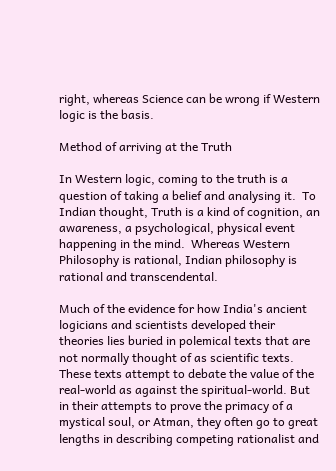right, whereas Science can be wrong if Western logic is the basis.

Method of arriving at the Truth

In Western logic, coming to the truth is a question of taking a belief and analysing it.  To Indian thought, Truth is a kind of cognition, an awareness, a psychological, physical event happening in the mind.  Whereas Western Philosophy is rational, Indian philosophy is rational and transcendental.

Much of the evidence for how India's ancient logicians and scientists developed their theories lies buried in polemical texts that are not normally thought of as scientific texts. These texts attempt to debate the value of the real-world as against the spiritual-world. But in their attempts to prove the primacy of a mystical soul, or Atman, they often go to great lengths in describing competing rationalist and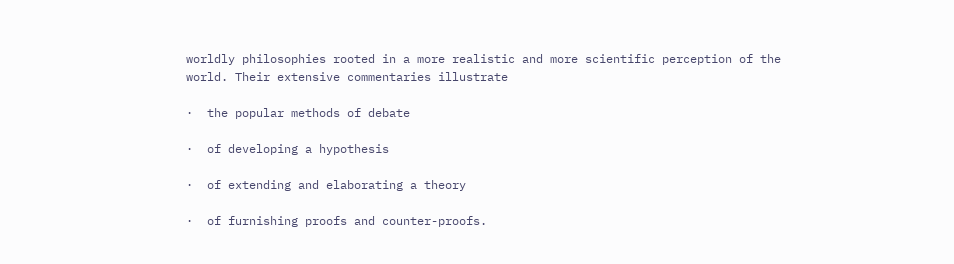worldly philosophies rooted in a more realistic and more scientific perception of the world. Their extensive commentaries illustrate

·  the popular methods of debate

·  of developing a hypothesis

·  of extending and elaborating a theory

·  of furnishing proofs and counter-proofs.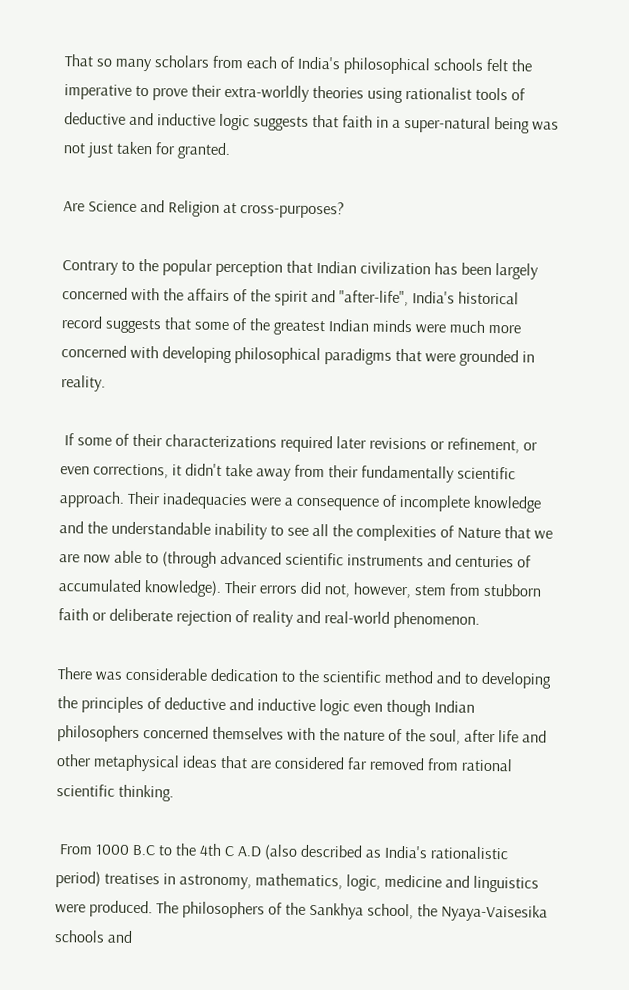That so many scholars from each of India's philosophical schools felt the imperative to prove their extra-worldly theories using rationalist tools of deductive and inductive logic suggests that faith in a super-natural being was not just taken for granted.

Are Science and Religion at cross-purposes?

Contrary to the popular perception that Indian civilization has been largely concerned with the affairs of the spirit and "after-life", India's historical record suggests that some of the greatest Indian minds were much more concerned with developing philosophical paradigms that were grounded in reality.

 If some of their characterizations required later revisions or refinement, or even corrections, it didn't take away from their fundamentally scientific approach. Their inadequacies were a consequence of incomplete knowledge and the understandable inability to see all the complexities of Nature that we are now able to (through advanced scientific instruments and centuries of accumulated knowledge). Their errors did not, however, stem from stubborn faith or deliberate rejection of reality and real-world phenomenon.

There was considerable dedication to the scientific method and to developing the principles of deductive and inductive logic even though Indian philosophers concerned themselves with the nature of the soul, after life and other metaphysical ideas that are considered far removed from rational scientific thinking.

 From 1000 B.C to the 4th C A.D (also described as India's rationalistic period) treatises in astronomy, mathematics, logic, medicine and linguistics were produced. The philosophers of the Sankhya school, the Nyaya-Vaisesika schools and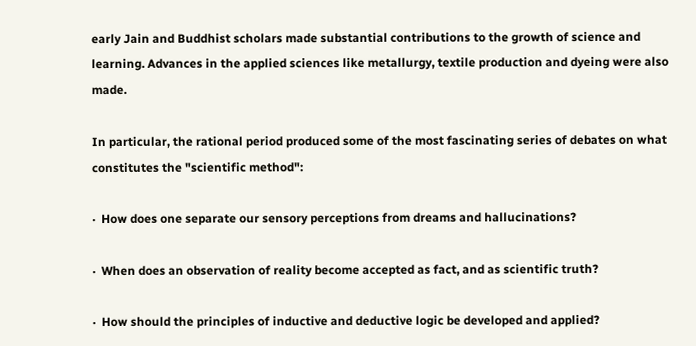early Jain and Buddhist scholars made substantial contributions to the growth of science and learning. Advances in the applied sciences like metallurgy, textile production and dyeing were also made.

In particular, the rational period produced some of the most fascinating series of debates on what constitutes the "scientific method":

·  How does one separate our sensory perceptions from dreams and hallucinations?

·  When does an observation of reality become accepted as fact, and as scientific truth?

·  How should the principles of inductive and deductive logic be developed and applied?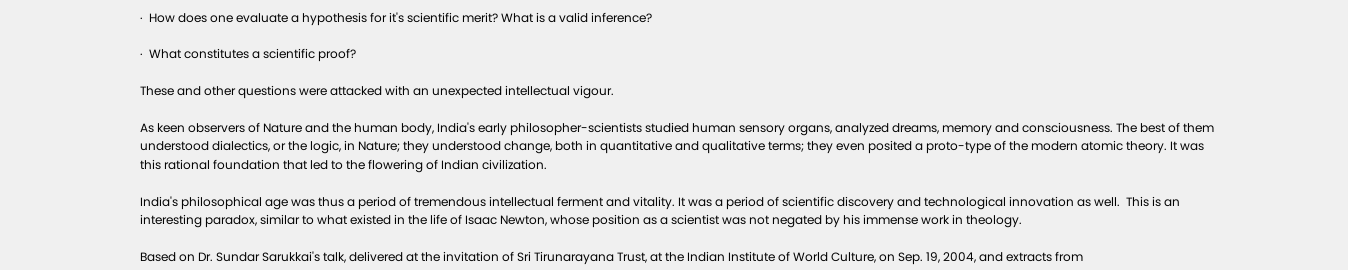·  How does one evaluate a hypothesis for it's scientific merit? What is a valid inference?

·  What constitutes a scientific proof?

These and other questions were attacked with an unexpected intellectual vigour.

As keen observers of Nature and the human body, India's early philosopher-scientists studied human sensory organs, analyzed dreams, memory and consciousness. The best of them understood dialectics, or the logic, in Nature; they understood change, both in quantitative and qualitative terms; they even posited a proto-type of the modern atomic theory. It was this rational foundation that led to the flowering of Indian civilization.

India's philosophical age was thus a period of tremendous intellectual ferment and vitality. It was a period of scientific discovery and technological innovation as well.  This is an interesting paradox, similar to what existed in the life of Isaac Newton, whose position as a scientist was not negated by his immense work in theology.

Based on Dr. Sundar Sarukkai's talk, delivered at the invitation of Sri Tirunarayana Trust, at the Indian Institute of World Culture, on Sep. 19, 2004, and extracts from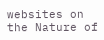websites on the Nature of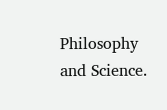Philosophy and Science.